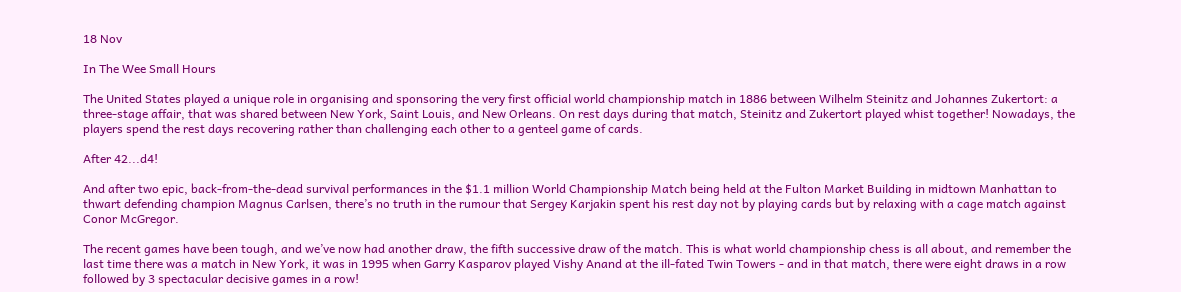18 Nov

In The Wee Small Hours

The United States played a unique role in organising and sponsoring the very first official world championship match in 1886 between Wilhelm Steinitz and Johannes Zukertort: a three-stage affair, that was shared between New York, Saint Louis, and New Orleans. On rest days during that match, Steinitz and Zukertort played whist together! Nowadays, the players spend the rest days recovering rather than challenging each other to a genteel game of cards.

After 42...d4!

And after two epic, back-from-the-dead survival performances in the $1.1 million World Championship Match being held at the Fulton Market Building in midtown Manhattan to thwart defending champion Magnus Carlsen, there’s no truth in the rumour that Sergey Karjakin spent his rest day not by playing cards but by relaxing with a cage match against Conor McGregor.

The recent games have been tough, and we’ve now had another draw, the fifth successive draw of the match. This is what world championship chess is all about, and remember the last time there was a match in New York, it was in 1995 when Garry Kasparov played Vishy Anand at the ill-fated Twin Towers - and in that match, there were eight draws in a row followed by 3 spectacular decisive games in a row!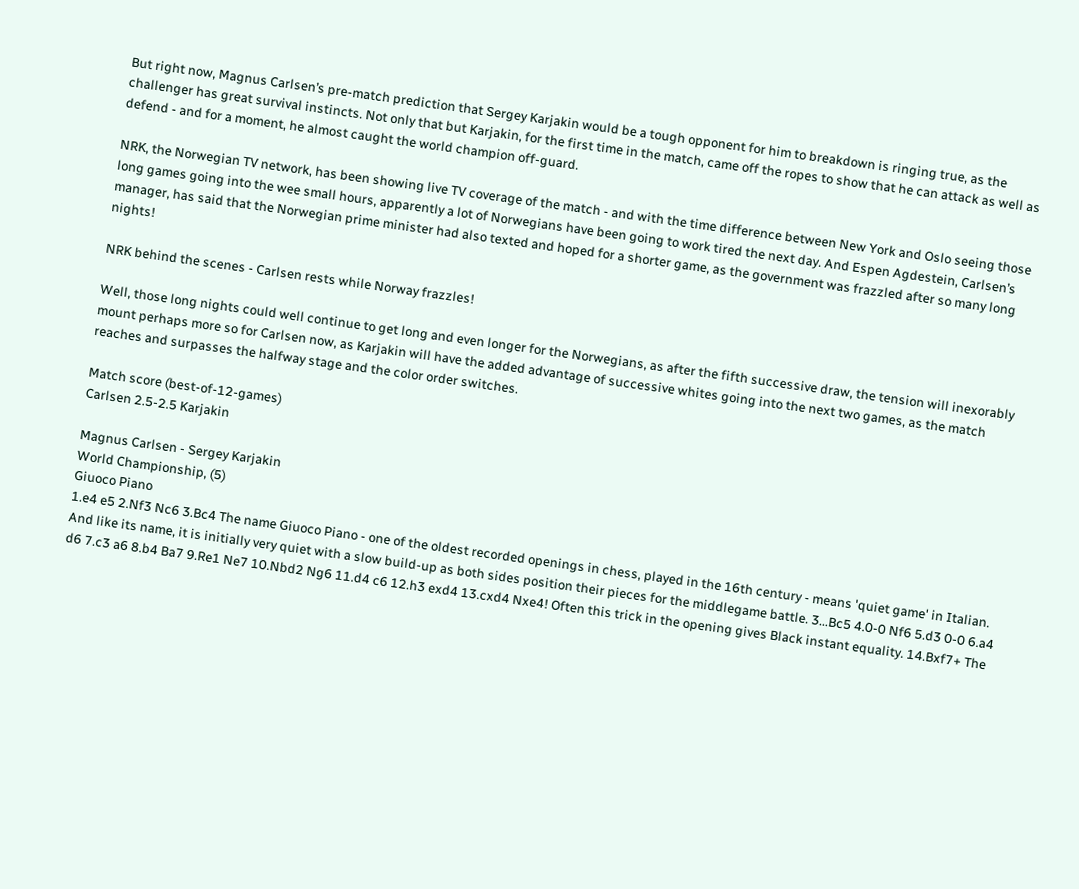But right now, Magnus Carlsen’s pre-match prediction that Sergey Karjakin would be a tough opponent for him to breakdown is ringing true, as the challenger has great survival instincts. Not only that but Karjakin, for the first time in the match, came off the ropes to show that he can attack as well as defend - and for a moment, he almost caught the world champion off-guard.

NRK, the Norwegian TV network, has been showing live TV coverage of the match - and with the time difference between New York and Oslo seeing those long games going into the wee small hours, apparently a lot of Norwegians have been going to work tired the next day. And Espen Agdestein, Carlsen’s manager, has said that the Norwegian prime minister had also texted and hoped for a shorter game, as the government was frazzled after so many long nights!

NRK behind the scenes - Carlsen rests while Norway frazzles!

Well, those long nights could well continue to get long and even longer for the Norwegians, as after the fifth successive draw, the tension will inexorably mount perhaps more so for Carlsen now, as Karjakin will have the added advantage of successive whites going into the next two games, as the match reaches and surpasses the halfway stage and the color order switches.

Match score (best-of-12-games)
Carlsen 2.5-2.5 Karjakin

Magnus Carlsen - Sergey Karjakin
World Championship, (5)
Giuoco Piano
1.e4 e5 2.Nf3 Nc6 3.Bc4 The name Giuoco Piano - one of the oldest recorded openings in chess, played in the 16th century - means 'quiet game' in Italian. And like its name, it is initially very quiet with a slow build-up as both sides position their pieces for the middlegame battle. 3...Bc5 4.0-0 Nf6 5.d3 0-0 6.a4 d6 7.c3 a6 8.b4 Ba7 9.Re1 Ne7 10.Nbd2 Ng6 11.d4 c6 12.h3 exd4 13.cxd4 Nxe4! Often this trick in the opening gives Black instant equality. 14.Bxf7+ The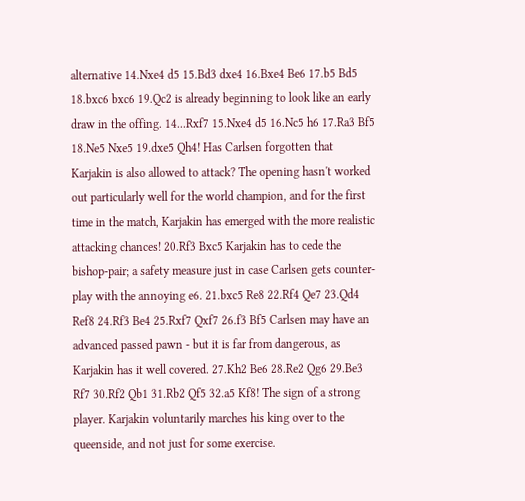alternative 14.Nxe4 d5 15.Bd3 dxe4 16.Bxe4 Be6 17.b5 Bd5 18.bxc6 bxc6 19.Qc2 is already beginning to look like an early draw in the offing. 14...Rxf7 15.Nxe4 d5 16.Nc5 h6 17.Ra3 Bf5 18.Ne5 Nxe5 19.dxe5 Qh4! Has Carlsen forgotten that Karjakin is also allowed to attack? The opening hasn't worked out particularly well for the world champion, and for the first time in the match, Karjakin has emerged with the more realistic attacking chances! 20.Rf3 Bxc5 Karjakin has to cede the bishop-pair; a safety measure just in case Carlsen gets counter-play with the annoying e6. 21.bxc5 Re8 22.Rf4 Qe7 23.Qd4 Ref8 24.Rf3 Be4 25.Rxf7 Qxf7 26.f3 Bf5 Carlsen may have an advanced passed pawn - but it is far from dangerous, as Karjakin has it well covered. 27.Kh2 Be6 28.Re2 Qg6 29.Be3 Rf7 30.Rf2 Qb1 31.Rb2 Qf5 32.a5 Kf8! The sign of a strong player. Karjakin voluntarily marches his king over to the queenside, and not just for some exercise.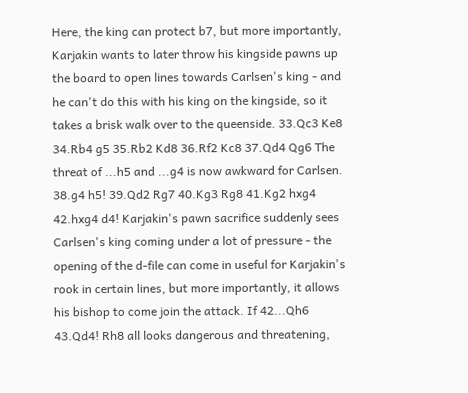Here, the king can protect b7, but more importantly, Karjakin wants to later throw his kingside pawns up the board to open lines towards Carlsen's king - and he can't do this with his king on the kingside, so it takes a brisk walk over to the queenside. 33.Qc3 Ke8 34.Rb4 g5 35.Rb2 Kd8 36.Rf2 Kc8 37.Qd4 Qg6 The threat of ...h5 and ...g4 is now awkward for Carlsen. 38.g4 h5! 39.Qd2 Rg7 40.Kg3 Rg8 41.Kg2 hxg4 42.hxg4 d4! Karjakin's pawn sacrifice suddenly sees Carlsen's king coming under a lot of pressure - the opening of the d-file can come in useful for Karjakin's rook in certain lines, but more importantly, it allows his bishop to come join the attack. If 42...Qh6 43.Qd4! Rh8 all looks dangerous and threatening,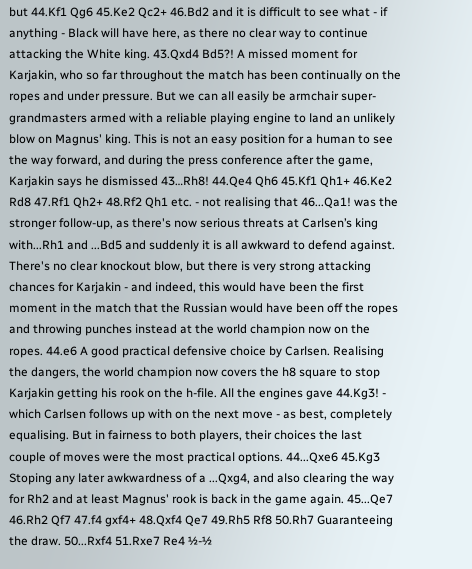but 44.Kf1 Qg6 45.Ke2 Qc2+ 46.Bd2 and it is difficult to see what - if anything - Black will have here, as there no clear way to continue attacking the White king. 43.Qxd4 Bd5?! A missed moment for Karjakin, who so far throughout the match has been continually on the ropes and under pressure. But we can all easily be armchair super-grandmasters armed with a reliable playing engine to land an unlikely blow on Magnus' king. This is not an easy position for a human to see the way forward, and during the press conference after the game, Karjakin says he dismissed 43…Rh8! 44.Qe4 Qh6 45.Kf1 Qh1+ 46.Ke2 Rd8 47.Rf1 Qh2+ 48.Rf2 Qh1 etc. - not realising that 46...Qa1! was the stronger follow-up, as there's now serious threats at Carlsen’s king with...Rh1 and ...Bd5 and suddenly it is all awkward to defend against. There's no clear knockout blow, but there is very strong attacking chances for Karjakin - and indeed, this would have been the first moment in the match that the Russian would have been off the ropes and throwing punches instead at the world champion now on the ropes. 44.e6 A good practical defensive choice by Carlsen. Realising the dangers, the world champion now covers the h8 square to stop Karjakin getting his rook on the h-file. All the engines gave 44.Kg3! - which Carlsen follows up with on the next move - as best, completely equalising. But in fairness to both players, their choices the last couple of moves were the most practical options. 44...Qxe6 45.Kg3 Stoping any later awkwardness of a ...Qxg4, and also clearing the way for Rh2 and at least Magnus' rook is back in the game again. 45...Qe7 46.Rh2 Qf7 47.f4 gxf4+ 48.Qxf4 Qe7 49.Rh5 Rf8 50.Rh7 Guaranteeing the draw. 50...Rxf4 51.Rxe7 Re4 ½-½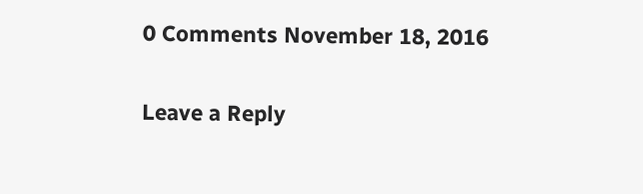0 Comments November 18, 2016

Leave a Reply